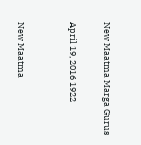New Maatma Marga Gurus

April 19, 2016 1922


New Maatma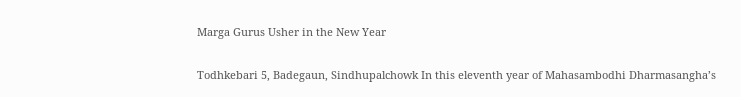Marga Gurus Usher in the New Year

Todhkebari 5, Badegaun, Sindhupalchowk In this eleventh year of Mahasambodhi Dharmasangha’s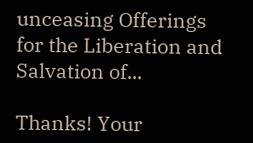unceasing Offerings for the Liberation and Salvation of...

Thanks! Your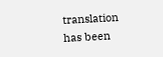translation has been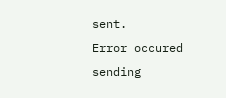sent.
Error occured sending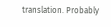translation. Probably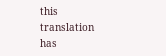this translation has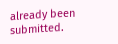already been submitted.